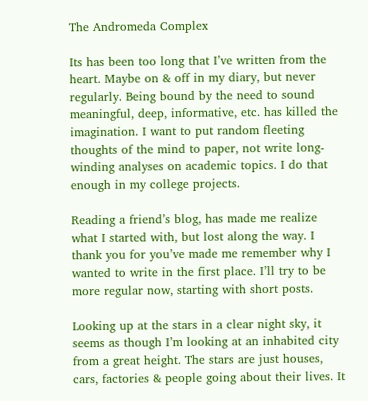The Andromeda Complex

Its has been too long that I’ve written from the heart. Maybe on & off in my diary, but never regularly. Being bound by the need to sound meaningful, deep, informative, etc. has killed the imagination. I want to put random fleeting thoughts of the mind to paper, not write long-winding analyses on academic topics. I do that enough in my college projects.

Reading a friend’s blog, has made me realize what I started with, but lost along the way. I thank you for you’ve made me remember why I wanted to write in the first place. I’ll try to be more regular now, starting with short posts.

Looking up at the stars in a clear night sky, it seems as though I’m looking at an inhabited city from a great height. The stars are just houses, cars, factories & people going about their lives. It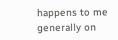happens to me generally on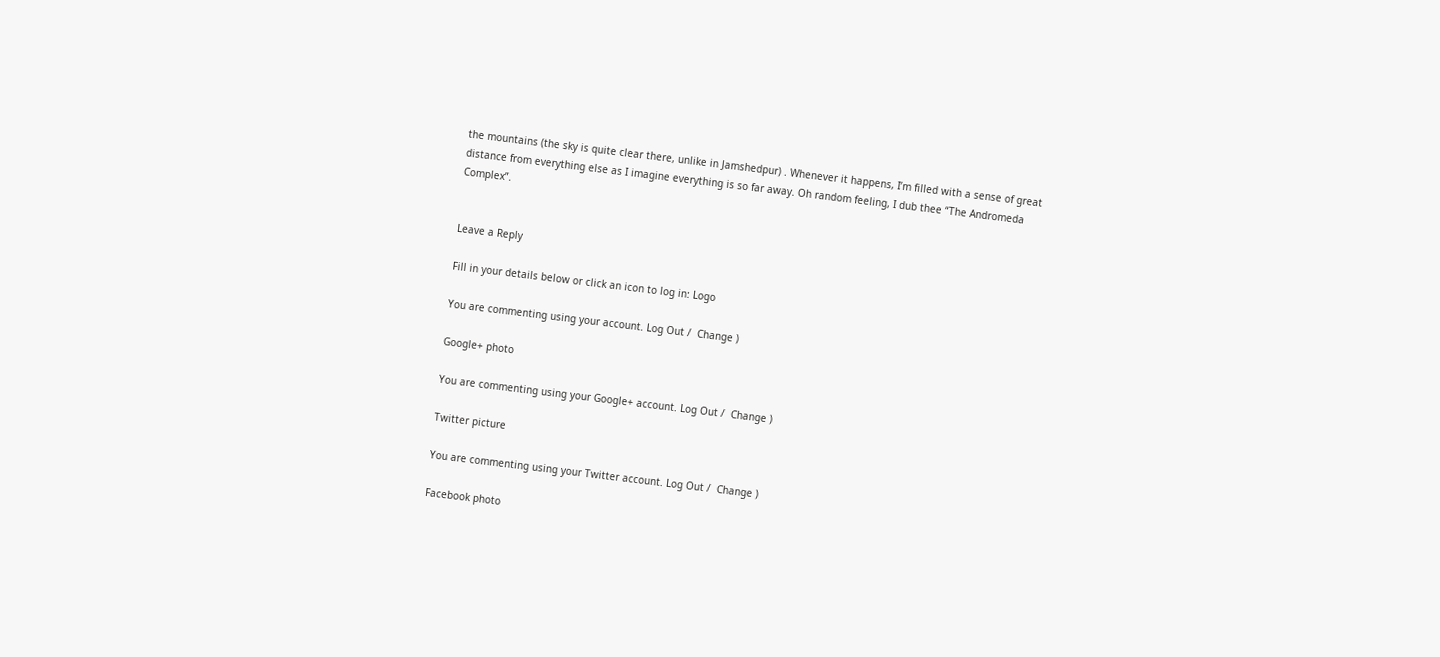the mountains (the sky is quite clear there, unlike in Jamshedpur) . Whenever it happens, I’m filled with a sense of great distance from everything else as I imagine everything is so far away. Oh random feeling, I dub thee “The Andromeda Complex”.


Leave a Reply

Fill in your details below or click an icon to log in: Logo

You are commenting using your account. Log Out /  Change )

Google+ photo

You are commenting using your Google+ account. Log Out /  Change )

Twitter picture

You are commenting using your Twitter account. Log Out /  Change )

Facebook photo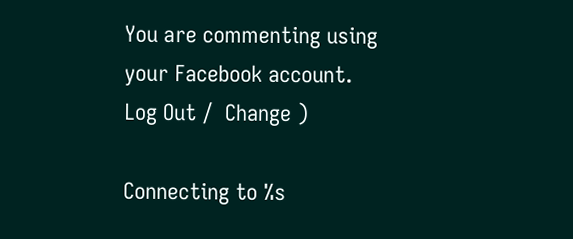You are commenting using your Facebook account. Log Out /  Change )

Connecting to %s